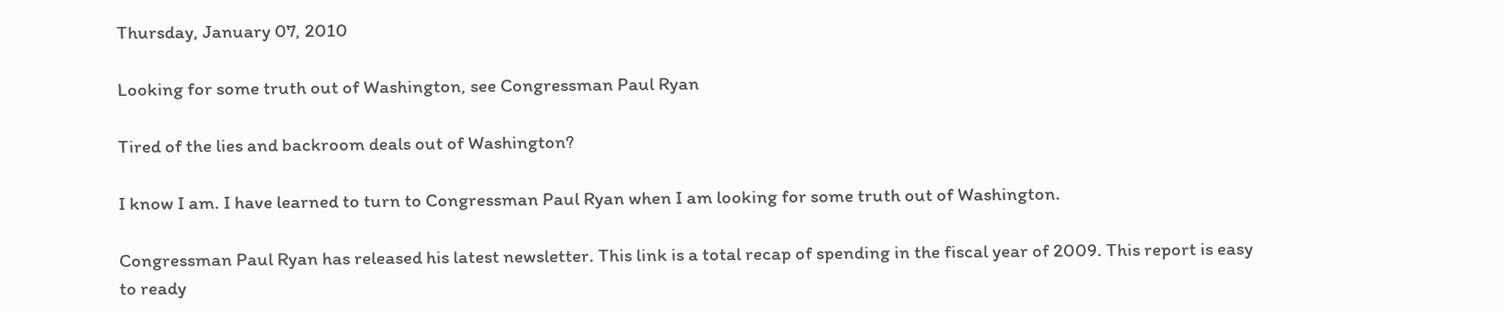Thursday, January 07, 2010

Looking for some truth out of Washington, see Congressman Paul Ryan

Tired of the lies and backroom deals out of Washington?

I know I am. I have learned to turn to Congressman Paul Ryan when I am looking for some truth out of Washington.

Congressman Paul Ryan has released his latest newsletter. This link is a total recap of spending in the fiscal year of 2009. This report is easy to ready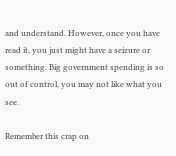and understand. However, once you have read it, you just might have a seizure or something. Big government spending is so out of control, you may not like what you see.

Remember this crap on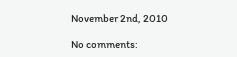November 2nd, 2010

No comments: